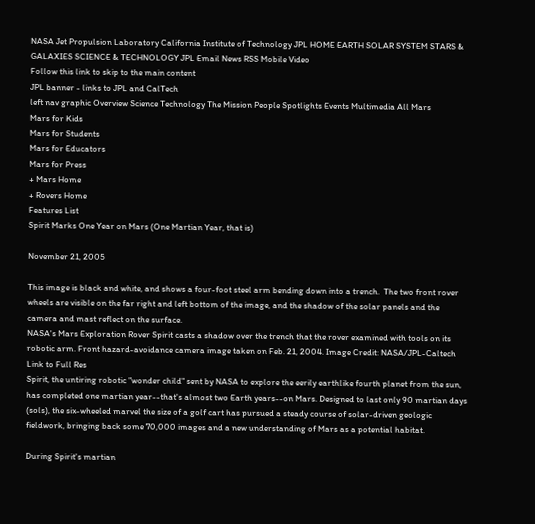NASA Jet Propulsion Laboratory California Institute of Technology JPL HOME EARTH SOLAR SYSTEM STARS & GALAXIES SCIENCE & TECHNOLOGY JPL Email News RSS Mobile Video
Follow this link to skip to the main content
JPL banner - links to JPL and CalTech
left nav graphic Overview Science Technology The Mission People Spotlights Events Multimedia All Mars
Mars for Kids
Mars for Students
Mars for Educators
Mars for Press
+ Mars Home
+ Rovers Home
Features List
Spirit Marks One Year on Mars (One Martian Year, that is)

November 21, 2005

This image is black and white, and shows a four-foot steel arm bending down into a trench.  The two front rover wheels are visible on the far right and left bottom of the image, and the shadow of the solar panels and the camera and mast reflect on the surface.
NASA's Mars Exploration Rover Spirit casts a shadow over the trench that the rover examined with tools on its robotic arm. Front hazard-avoidance camera image taken on Feb. 21, 2004. Image Credit: NASA/JPL-Caltech
Link to Full Res
Spirit, the untiring robotic "wonder child" sent by NASA to explore the eerily earthlike fourth planet from the sun, has completed one martian year--that's almost two Earth years--on Mars. Designed to last only 90 martian days (sols), the six-wheeled marvel the size of a golf cart has pursued a steady course of solar-driven geologic fieldwork, bringing back some 70,000 images and a new understanding of Mars as a potential habitat.

During Spirit's martian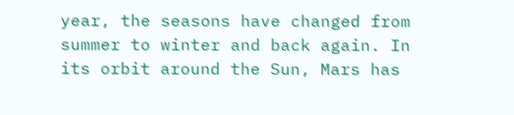year, the seasons have changed from summer to winter and back again. In its orbit around the Sun, Mars has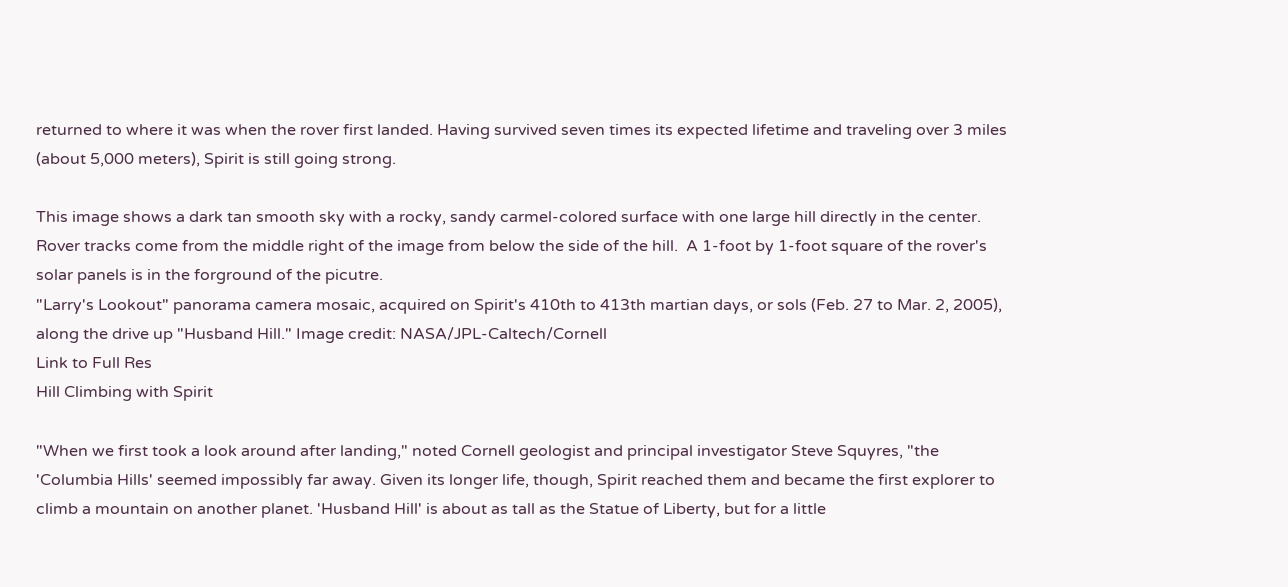returned to where it was when the rover first landed. Having survived seven times its expected lifetime and traveling over 3 miles (about 5,000 meters), Spirit is still going strong.

This image shows a dark tan smooth sky with a rocky, sandy carmel-colored surface with one large hill directly in the center.  Rover tracks come from the middle right of the image from below the side of the hill.  A 1-foot by 1-foot square of the rover's solar panels is in the forground of the picutre.
"Larry's Lookout" panorama camera mosaic, acquired on Spirit's 410th to 413th martian days, or sols (Feb. 27 to Mar. 2, 2005), along the drive up "Husband Hill." Image credit: NASA/JPL-Caltech/Cornell
Link to Full Res
Hill Climbing with Spirit

"When we first took a look around after landing," noted Cornell geologist and principal investigator Steve Squyres, "the 'Columbia Hills' seemed impossibly far away. Given its longer life, though, Spirit reached them and became the first explorer to climb a mountain on another planet. 'Husband Hill' is about as tall as the Statue of Liberty, but for a little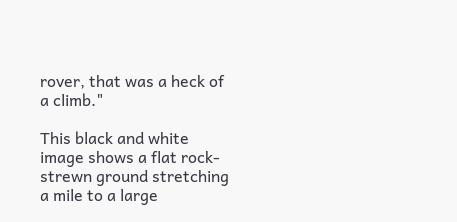rover, that was a heck of a climb."

This black and white image shows a flat rock-strewn ground stretching a mile to a large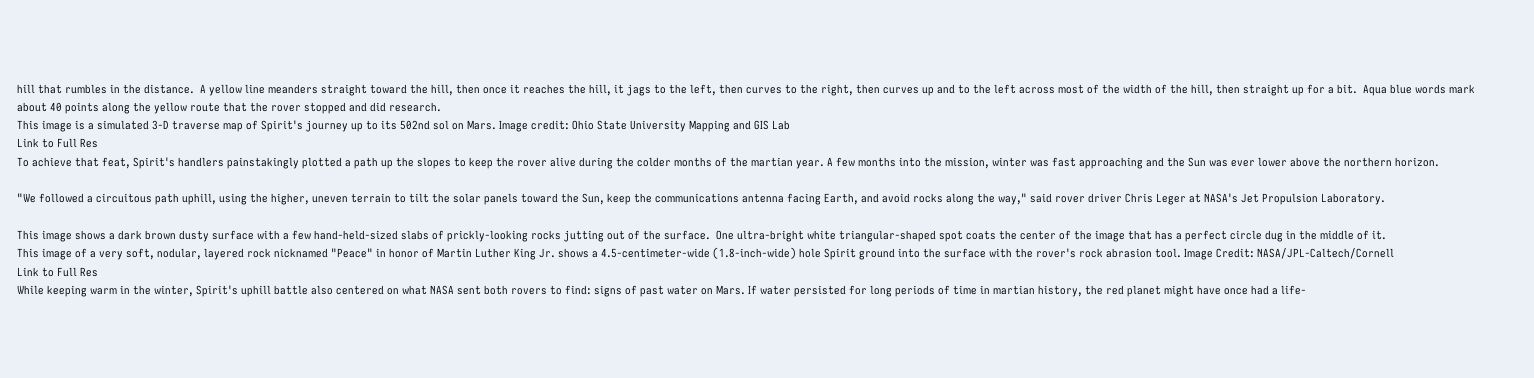hill that rumbles in the distance.  A yellow line meanders straight toward the hill, then once it reaches the hill, it jags to the left, then curves to the right, then curves up and to the left across most of the width of the hill, then straight up for a bit.  Aqua blue words mark about 40 points along the yellow route that the rover stopped and did research.
This image is a simulated 3-D traverse map of Spirit's journey up to its 502nd sol on Mars. Image credit: Ohio State University Mapping and GIS Lab
Link to Full Res
To achieve that feat, Spirit's handlers painstakingly plotted a path up the slopes to keep the rover alive during the colder months of the martian year. A few months into the mission, winter was fast approaching and the Sun was ever lower above the northern horizon.

"We followed a circuitous path uphill, using the higher, uneven terrain to tilt the solar panels toward the Sun, keep the communications antenna facing Earth, and avoid rocks along the way," said rover driver Chris Leger at NASA's Jet Propulsion Laboratory.

This image shows a dark brown dusty surface with a few hand-held-sized slabs of prickly-looking rocks jutting out of the surface.  One ultra-bright white triangular-shaped spot coats the center of the image that has a perfect circle dug in the middle of it.
This image of a very soft, nodular, layered rock nicknamed "Peace" in honor of Martin Luther King Jr. shows a 4.5-centimeter-wide (1.8-inch-wide) hole Spirit ground into the surface with the rover's rock abrasion tool. Image Credit: NASA/JPL-Caltech/Cornell
Link to Full Res
While keeping warm in the winter, Spirit's uphill battle also centered on what NASA sent both rovers to find: signs of past water on Mars. If water persisted for long periods of time in martian history, the red planet might have once had a life-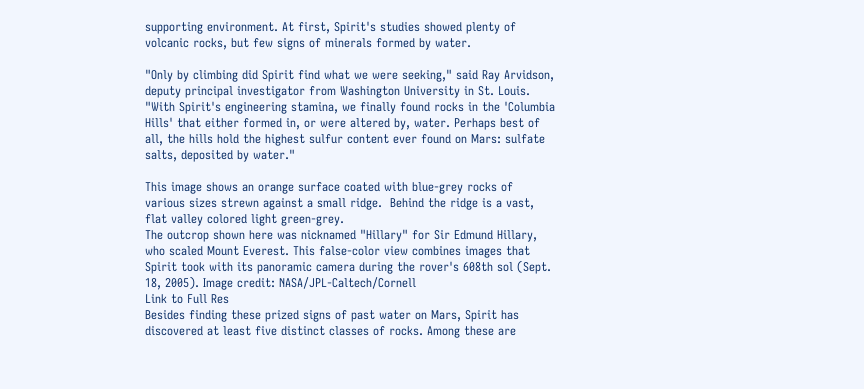supporting environment. At first, Spirit's studies showed plenty of volcanic rocks, but few signs of minerals formed by water.

"Only by climbing did Spirit find what we were seeking," said Ray Arvidson, deputy principal investigator from Washington University in St. Louis. "With Spirit's engineering stamina, we finally found rocks in the 'Columbia Hills' that either formed in, or were altered by, water. Perhaps best of all, the hills hold the highest sulfur content ever found on Mars: sulfate salts, deposited by water."

This image shows an orange surface coated with blue-grey rocks of various sizes strewn against a small ridge.  Behind the ridge is a vast, flat valley colored light green-grey.
The outcrop shown here was nicknamed "Hillary" for Sir Edmund Hillary, who scaled Mount Everest. This false-color view combines images that Spirit took with its panoramic camera during the rover's 608th sol (Sept. 18, 2005). Image credit: NASA/JPL-Caltech/Cornell
Link to Full Res
Besides finding these prized signs of past water on Mars, Spirit has discovered at least five distinct classes of rocks. Among these are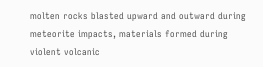molten rocks blasted upward and outward during meteorite impacts, materials formed during violent volcanic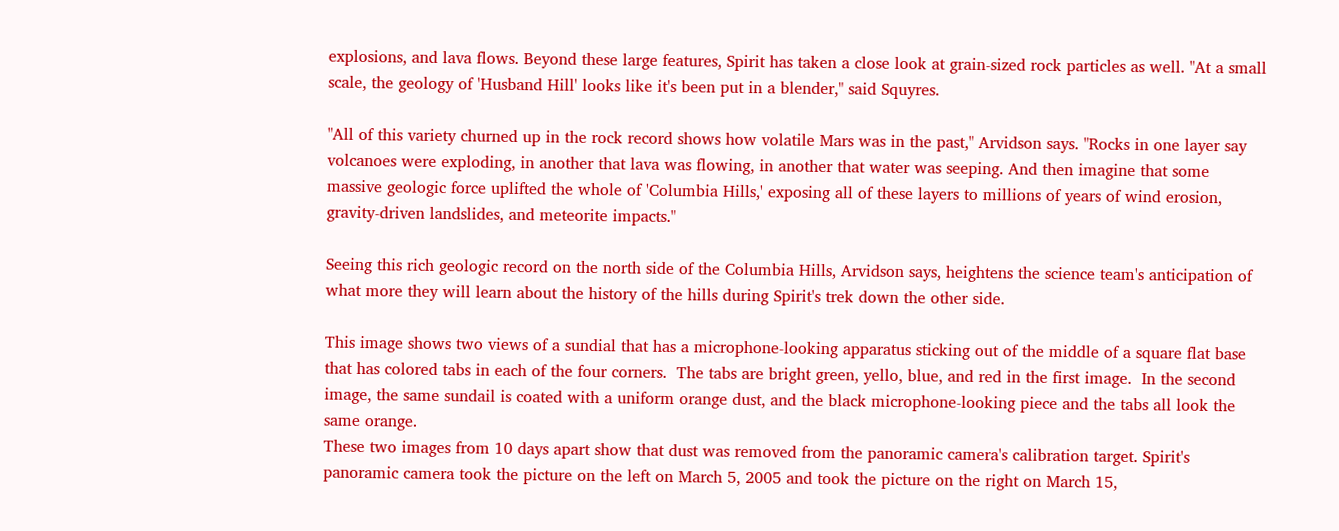explosions, and lava flows. Beyond these large features, Spirit has taken a close look at grain-sized rock particles as well. "At a small scale, the geology of 'Husband Hill' looks like it's been put in a blender," said Squyres.

"All of this variety churned up in the rock record shows how volatile Mars was in the past," Arvidson says. "Rocks in one layer say volcanoes were exploding, in another that lava was flowing, in another that water was seeping. And then imagine that some massive geologic force uplifted the whole of 'Columbia Hills,' exposing all of these layers to millions of years of wind erosion, gravity-driven landslides, and meteorite impacts."

Seeing this rich geologic record on the north side of the Columbia Hills, Arvidson says, heightens the science team's anticipation of what more they will learn about the history of the hills during Spirit's trek down the other side.

This image shows two views of a sundial that has a microphone-looking apparatus sticking out of the middle of a square flat base that has colored tabs in each of the four corners.  The tabs are bright green, yello, blue, and red in the first image.  In the second image, the same sundail is coated with a uniform orange dust, and the black microphone-looking piece and the tabs all look the same orange.
These two images from 10 days apart show that dust was removed from the panoramic camera's calibration target. Spirit's panoramic camera took the picture on the left on March 5, 2005 and took the picture on the right on March 15,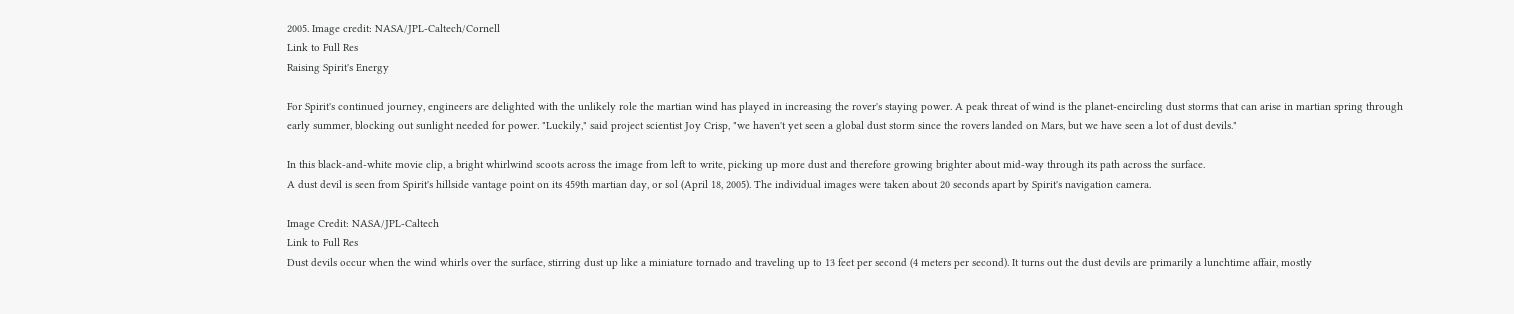2005. Image credit: NASA/JPL-Caltech/Cornell
Link to Full Res
Raising Spirit's Energy

For Spirit's continued journey, engineers are delighted with the unlikely role the martian wind has played in increasing the rover's staying power. A peak threat of wind is the planet-encircling dust storms that can arise in martian spring through early summer, blocking out sunlight needed for power. "Luckily," said project scientist Joy Crisp, "we haven't yet seen a global dust storm since the rovers landed on Mars, but we have seen a lot of dust devils."

In this black-and-white movie clip, a bright whirlwind scoots across the image from left to write, picking up more dust and therefore growing brighter about mid-way through its path across the surface.
A dust devil is seen from Spirit's hillside vantage point on its 459th martian day, or sol (April 18, 2005). The individual images were taken about 20 seconds apart by Spirit's navigation camera.

Image Credit: NASA/JPL-Caltech
Link to Full Res
Dust devils occur when the wind whirls over the surface, stirring dust up like a miniature tornado and traveling up to 13 feet per second (4 meters per second). It turns out the dust devils are primarily a lunchtime affair, mostly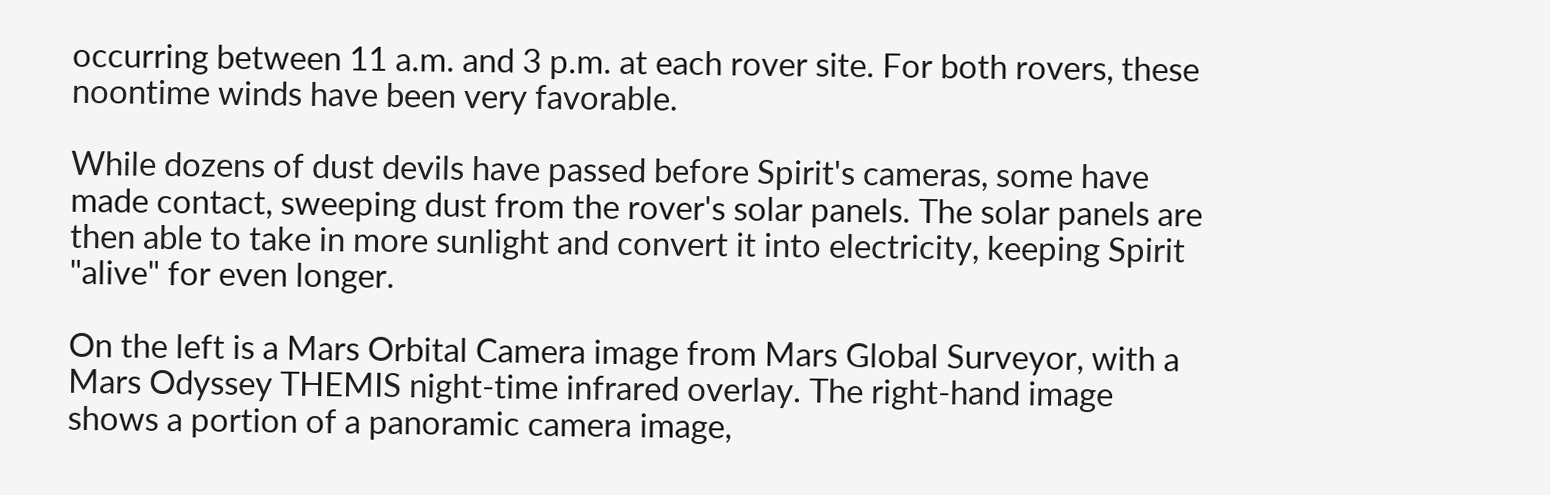occurring between 11 a.m. and 3 p.m. at each rover site. For both rovers, these noontime winds have been very favorable.

While dozens of dust devils have passed before Spirit's cameras, some have made contact, sweeping dust from the rover's solar panels. The solar panels are then able to take in more sunlight and convert it into electricity, keeping Spirit "alive" for even longer.

On the left is a Mars Orbital Camera image from Mars Global Surveyor, with a Mars Odyssey THEMIS night-time infrared overlay. The right-hand image shows a portion of a panoramic camera image,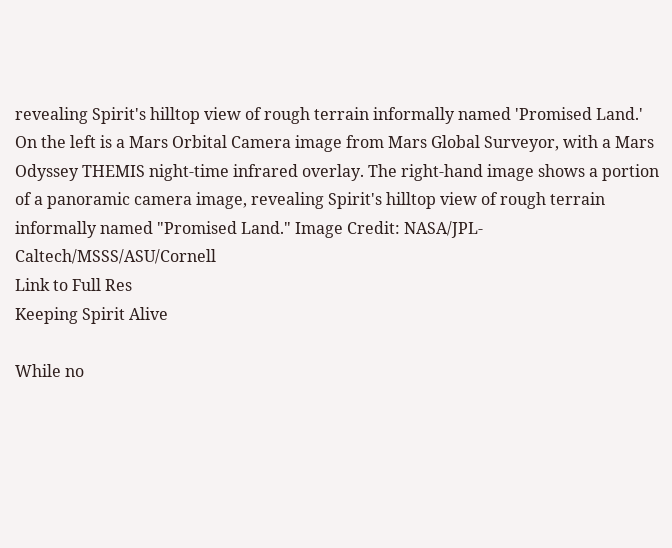revealing Spirit's hilltop view of rough terrain informally named 'Promised Land.'
On the left is a Mars Orbital Camera image from Mars Global Surveyor, with a Mars Odyssey THEMIS night-time infrared overlay. The right-hand image shows a portion of a panoramic camera image, revealing Spirit's hilltop view of rough terrain informally named "Promised Land." Image Credit: NASA/JPL-Caltech/MSSS/ASU/Cornell
Link to Full Res
Keeping Spirit Alive

While no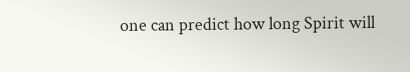one can predict how long Spirit will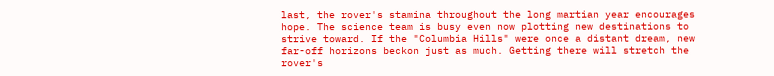last, the rover's stamina throughout the long martian year encourages hope. The science team is busy even now plotting new destinations to strive toward. If the "Columbia Hills" were once a distant dream, new far-off horizons beckon just as much. Getting there will stretch the rover's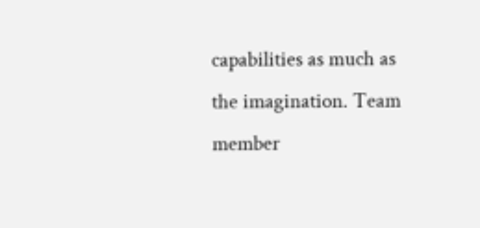capabilities as much as the imagination. Team member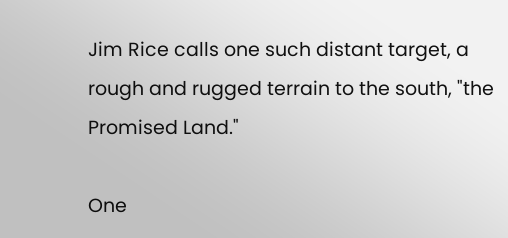Jim Rice calls one such distant target, a rough and rugged terrain to the south, "the Promised Land."

One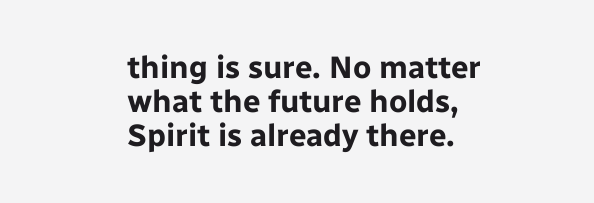thing is sure. No matter what the future holds, Spirit is already there.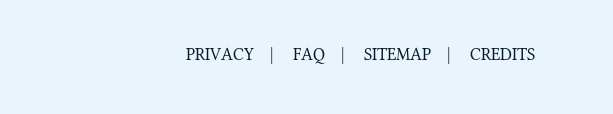PRIVACY    |     FAQ    |     SITEMAP    |     CREDITS